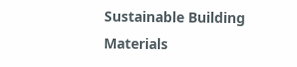Sustainable Building Materials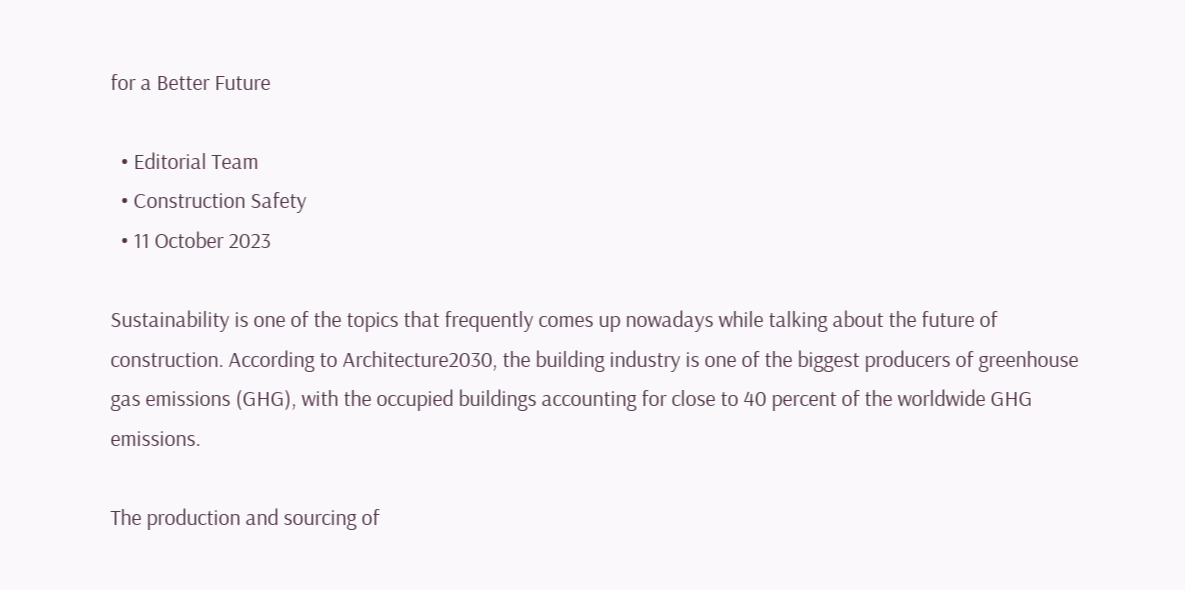for a Better Future

  • Editorial Team
  • Construction Safety
  • 11 October 2023

Sustainability is one of the topics that frequently comes up nowadays while talking about the future of construction. According to Architecture2030, the building industry is one of the biggest producers of greenhouse gas emissions (GHG), with the occupied buildings accounting for close to 40 percent of the worldwide GHG emissions.

The production and sourcing of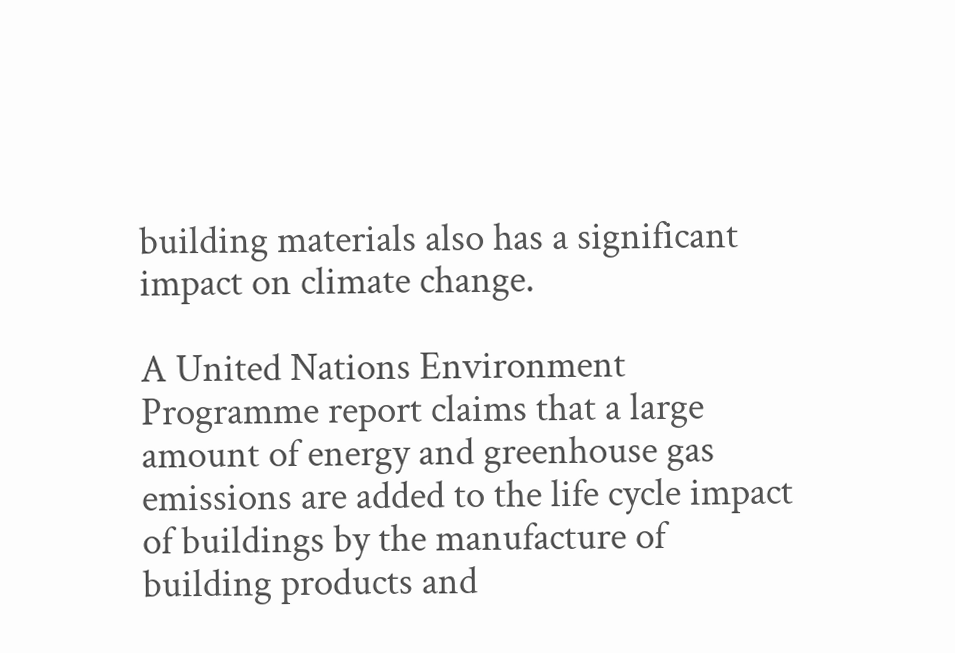building materials also has a significant impact on climate change.

A United Nations Environment Programme report claims that a large amount of energy and greenhouse gas emissions are added to the life cycle impact of buildings by the manufacture of building products and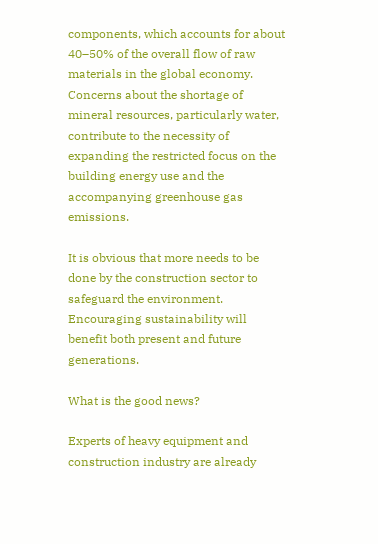components, which accounts for about 40–50% of the overall flow of raw materials in the global economy. Concerns about the shortage of mineral resources, particularly water, contribute to the necessity of expanding the restricted focus on the building energy use and the accompanying greenhouse gas emissions.

It is obvious that more needs to be done by the construction sector to safeguard the environment. Encouraging sustainability will benefit both present and future generations.

What is the good news?

Experts of heavy equipment and construction industry are already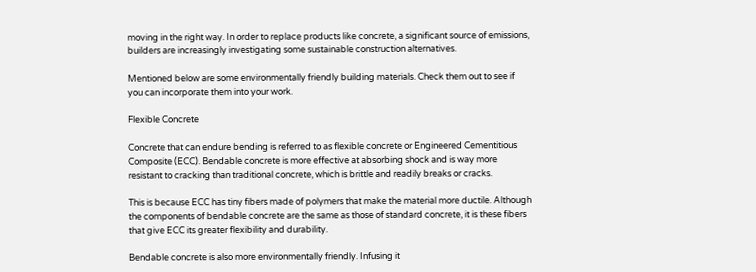moving in the right way. In order to replace products like concrete, a significant source of emissions, builders are increasingly investigating some sustainable construction alternatives.

Mentioned below are some environmentally friendly building materials. Check them out to see if you can incorporate them into your work.

Flexible Concrete

Concrete that can endure bending is referred to as flexible concrete or Engineered Cementitious Composite (ECC). Bendable concrete is more effective at absorbing shock and is way more resistant to cracking than traditional concrete, which is brittle and readily breaks or cracks.

This is because ECC has tiny fibers made of polymers that make the material more ductile. Although the components of bendable concrete are the same as those of standard concrete, it is these fibers that give ECC its greater flexibility and durability.

Bendable concrete is also more environmentally friendly. Infusing it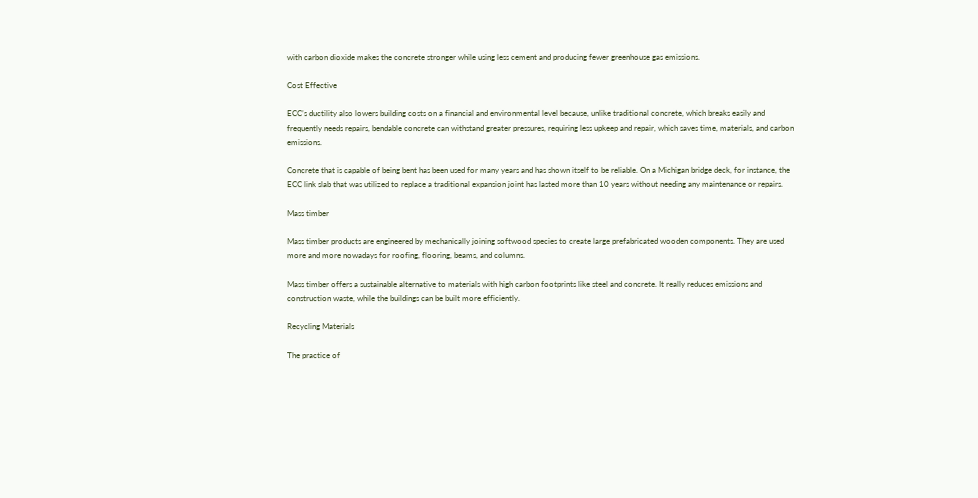with carbon dioxide makes the concrete stronger while using less cement and producing fewer greenhouse gas emissions.

Cost Effective

ECC’s ductility also lowers building costs on a financial and environmental level because, unlike traditional concrete, which breaks easily and frequently needs repairs, bendable concrete can withstand greater pressures, requiring less upkeep and repair, which saves time, materials, and carbon emissions.

Concrete that is capable of being bent has been used for many years and has shown itself to be reliable. On a Michigan bridge deck, for instance, the ECC link slab that was utilized to replace a traditional expansion joint has lasted more than 10 years without needing any maintenance or repairs.

Mass timber

Mass timber products are engineered by mechanically joining softwood species to create large prefabricated wooden components. They are used more and more nowadays for roofing, flooring, beams, and columns.

Mass timber offers a sustainable alternative to materials with high carbon footprints like steel and concrete. It really reduces emissions and construction waste, while the buildings can be built more efficiently.

Recycling Materials

The practice of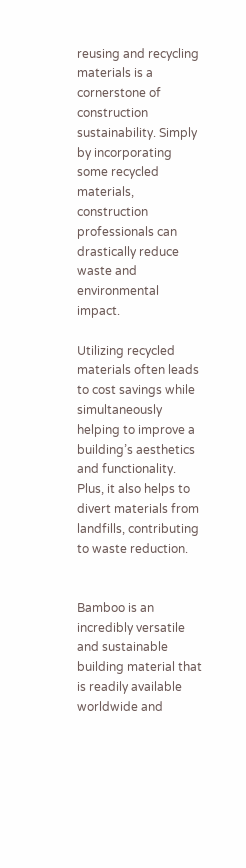reusing and recycling materials is a cornerstone of construction sustainability. Simply by incorporating some recycled materials, construction professionals can drastically reduce waste and environmental impact.

Utilizing recycled materials often leads to cost savings while simultaneously helping to improve a building’s aesthetics and functionality. Plus, it also helps to divert materials from landfills, contributing to waste reduction.


Bamboo is an incredibly versatile and sustainable building material that is readily available worldwide and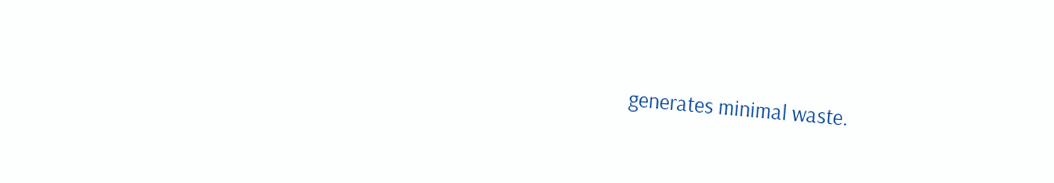generates minimal waste.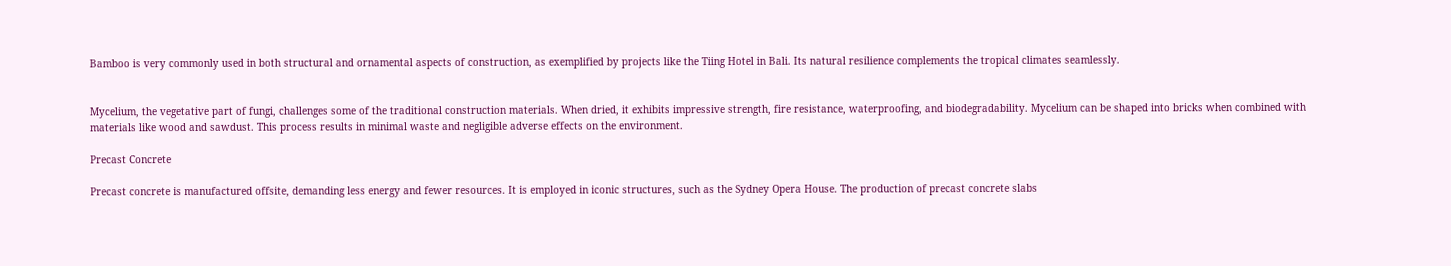Bamboo is very commonly used in both structural and ornamental aspects of construction, as exemplified by projects like the Tiing Hotel in Bali. Its natural resilience complements the tropical climates seamlessly.


Mycelium, the vegetative part of fungi, challenges some of the traditional construction materials. When dried, it exhibits impressive strength, fire resistance, waterproofing, and biodegradability. Mycelium can be shaped into bricks when combined with materials like wood and sawdust. This process results in minimal waste and negligible adverse effects on the environment.

Precast Concrete

Precast concrete is manufactured offsite, demanding less energy and fewer resources. It is employed in iconic structures, such as the Sydney Opera House. The production of precast concrete slabs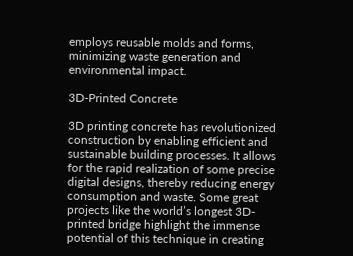employs reusable molds and forms, minimizing waste generation and environmental impact.

3D-Printed Concrete

3D printing concrete has revolutionized construction by enabling efficient and sustainable building processes. It allows for the rapid realization of some precise digital designs, thereby reducing energy consumption and waste. Some great projects like the world’s longest 3D-printed bridge highlight the immense potential of this technique in creating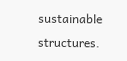sustainable structures.